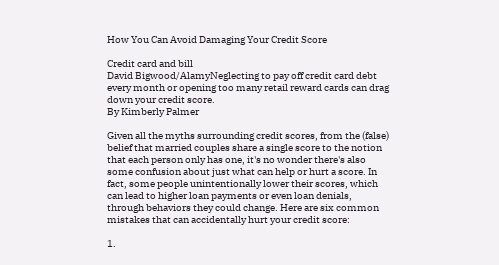How You Can Avoid Damaging Your Credit Score

Credit card and bill
David Bigwood/AlamyNeglecting to pay off credit card debt every month or opening too many retail reward cards can drag down your credit score.
By Kimberly Palmer

Given all the myths surrounding credit scores, from the (false) belief that married couples share a single score to the notion that each person only has one, it's no wonder there's also some confusion about just what can help or hurt a score. In fact, some people unintentionally lower their scores, which can lead to higher loan payments or even loan denials, through behaviors they could change. Here are six common mistakes that can accidentally hurt your credit score:

1.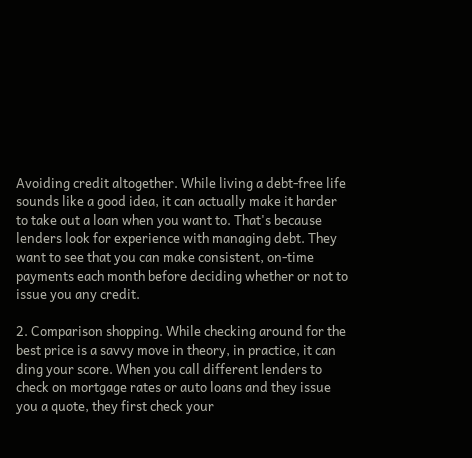Avoiding credit altogether. While living a debt-free life sounds like a good idea, it can actually make it harder to take out a loan when you want to. That's because lenders look for experience with managing debt. They want to see that you can make consistent, on-time payments each month before deciding whether or not to issue you any credit.

2. Comparison shopping. While checking around for the best price is a savvy move in theory, in practice, it can ding your score. When you call different lenders to check on mortgage rates or auto loans and they issue you a quote, they first check your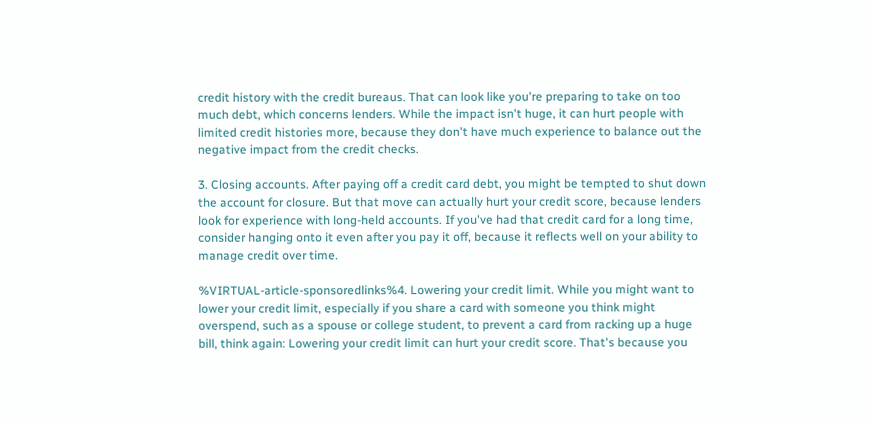credit history with the credit bureaus. That can look like you're preparing to take on too much debt, which concerns lenders. While the impact isn't huge, it can hurt people with limited credit histories more, because they don't have much experience to balance out the negative impact from the credit checks.

3. Closing accounts. After paying off a credit card debt, you might be tempted to shut down the account for closure. But that move can actually hurt your credit score, because lenders look for experience with long-held accounts. If you've had that credit card for a long time, consider hanging onto it even after you pay it off, because it reflects well on your ability to manage credit over time.

%VIRTUAL-article-sponsoredlinks%4. Lowering your credit limit. While you might want to lower your credit limit, especially if you share a card with someone you think might overspend, such as a spouse or college student, to prevent a card from racking up a huge bill, think again: Lowering your credit limit can hurt your credit score. That's because you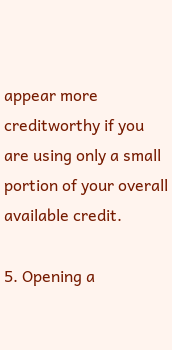appear more creditworthy if you are using only a small portion of your overall available credit.

5. Opening a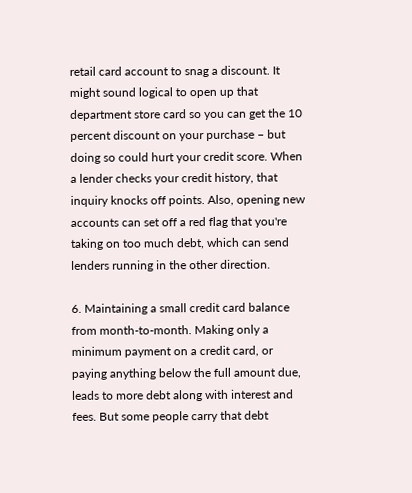retail card account to snag a discount. It might sound logical to open up that department store card so you can get the 10 percent discount on your purchase – but doing so could hurt your credit score. When a lender checks your credit history, that inquiry knocks off points. Also, opening new accounts can set off a red flag that you're taking on too much debt, which can send lenders running in the other direction.

6. Maintaining a small credit card balance from month-to-month. Making only a minimum payment on a credit card, or paying anything below the full amount due, leads to more debt along with interest and fees. But some people carry that debt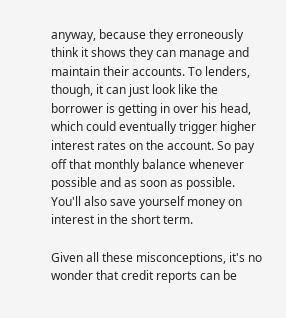anyway, because they erroneously think it shows they can manage and maintain their accounts. To lenders, though, it can just look like the borrower is getting in over his head, which could eventually trigger higher interest rates on the account. So pay off that monthly balance whenever possible and as soon as possible. You'll also save yourself money on interest in the short term.

Given all these misconceptions, it's no wonder that credit reports can be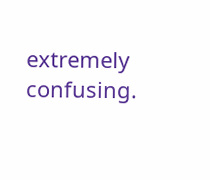extremely confusing.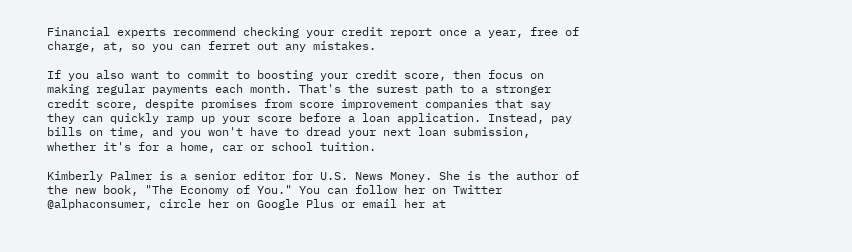Financial experts recommend checking your credit report once a year, free of charge, at, so you can ferret out any mistakes.

If you also want to commit to boosting your credit score, then focus on making regular payments each month. That's the surest path to a stronger credit score, despite promises from score improvement companies that say they can quickly ramp up your score before a loan application. Instead, pay bills on time, and you won't have to dread your next loan submission, whether it's for a home, car or school tuition.

Kimberly Palmer is a senior editor for U.S. News Money. She is the author of the new book, "The Economy of You." You can follow her on Twitter @alphaconsumer, circle her on Google Plus or email her at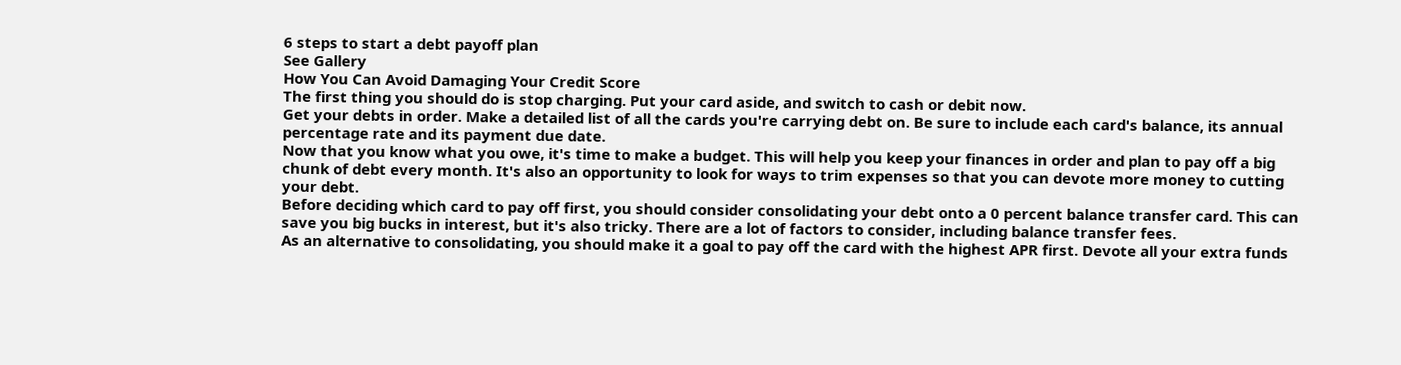6 steps to start a debt payoff plan
See Gallery
How You Can Avoid Damaging Your Credit Score
The first thing you should do is stop charging. Put your card aside, and switch to cash or debit now.
Get your debts in order. Make a detailed list of all the cards you're carrying debt on. Be sure to include each card's balance, its annual percentage rate and its payment due date.
Now that you know what you owe, it's time to make a budget. This will help you keep your finances in order and plan to pay off a big chunk of debt every month. It's also an opportunity to look for ways to trim expenses so that you can devote more money to cutting your debt.
Before deciding which card to pay off first, you should consider consolidating your debt onto a 0 percent balance transfer card. This can save you big bucks in interest, but it's also tricky. There are a lot of factors to consider, including balance transfer fees.
As an alternative to consolidating, you should make it a goal to pay off the card with the highest APR first. Devote all your extra funds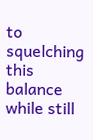to squelching this balance while still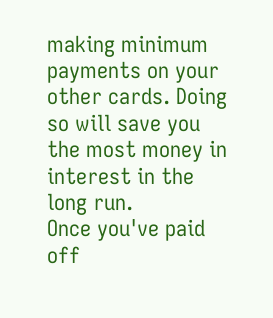making minimum payments on your other cards. Doing so will save you the most money in interest in the long run.
Once you've paid off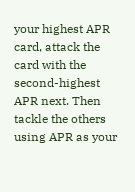your highest APR card, attack the card with the second-highest APR next. Then tackle the others using APR as your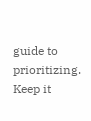guide to prioritizing. Keep it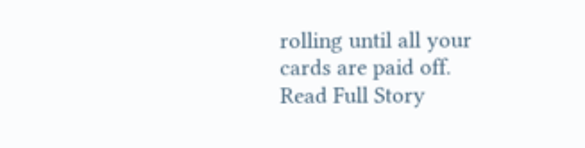rolling until all your cards are paid off.
Read Full Story